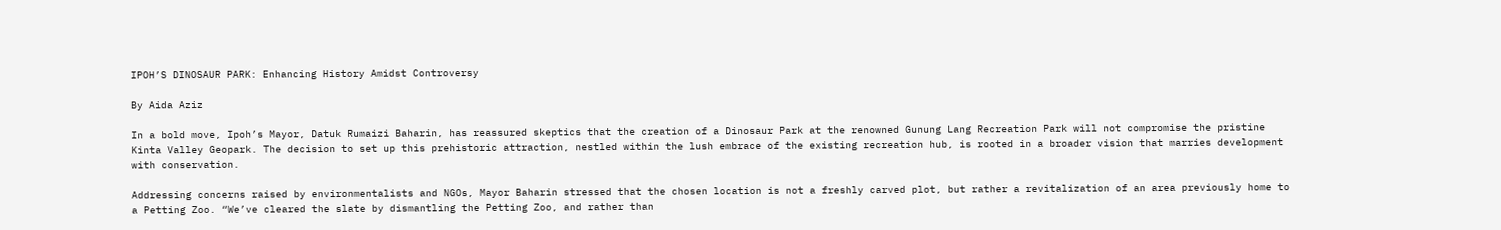IPOH’S DINOSAUR PARK: Enhancing History Amidst Controversy

By Aida Aziz

In a bold move, Ipoh’s Mayor, Datuk Rumaizi Baharin, has reassured skeptics that the creation of a Dinosaur Park at the renowned Gunung Lang Recreation Park will not compromise the pristine Kinta Valley Geopark. The decision to set up this prehistoric attraction, nestled within the lush embrace of the existing recreation hub, is rooted in a broader vision that marries development with conservation.

Addressing concerns raised by environmentalists and NGOs, Mayor Baharin stressed that the chosen location is not a freshly carved plot, but rather a revitalization of an area previously home to a Petting Zoo. “We’ve cleared the slate by dismantling the Petting Zoo, and rather than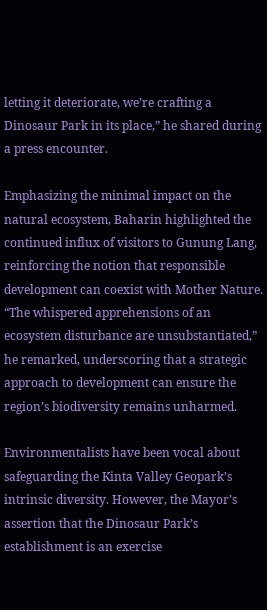letting it deteriorate, we’re crafting a Dinosaur Park in its place,” he shared during a press encounter.

Emphasizing the minimal impact on the natural ecosystem, Baharin highlighted the continued influx of visitors to Gunung Lang, reinforcing the notion that responsible development can coexist with Mother Nature. “The whispered apprehensions of an ecosystem disturbance are unsubstantiated,” he remarked, underscoring that a strategic approach to development can ensure the region’s biodiversity remains unharmed.

Environmentalists have been vocal about safeguarding the Kinta Valley Geopark’s intrinsic diversity. However, the Mayor’s assertion that the Dinosaur Park’s establishment is an exercise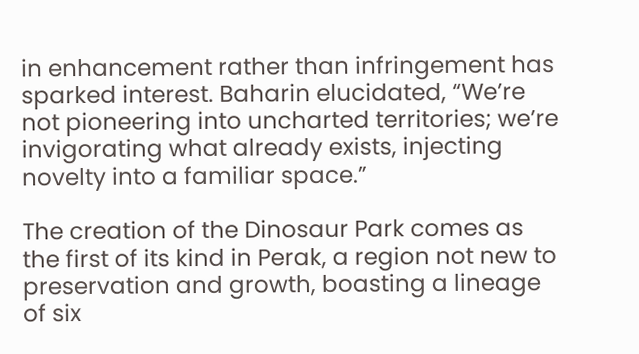in enhancement rather than infringement has sparked interest. Baharin elucidated, “We’re not pioneering into uncharted territories; we’re invigorating what already exists, injecting novelty into a familiar space.”

The creation of the Dinosaur Park comes as the first of its kind in Perak, a region not new to preservation and growth, boasting a lineage of six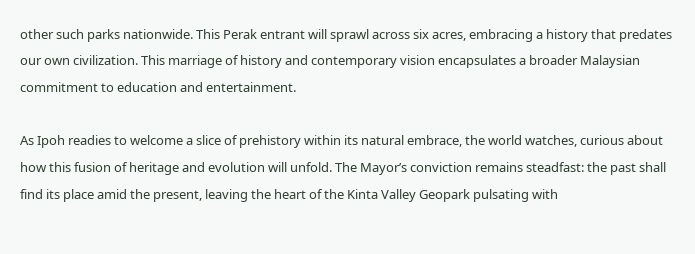other such parks nationwide. This Perak entrant will sprawl across six acres, embracing a history that predates our own civilization. This marriage of history and contemporary vision encapsulates a broader Malaysian commitment to education and entertainment.

As Ipoh readies to welcome a slice of prehistory within its natural embrace, the world watches, curious about how this fusion of heritage and evolution will unfold. The Mayor’s conviction remains steadfast: the past shall find its place amid the present, leaving the heart of the Kinta Valley Geopark pulsating with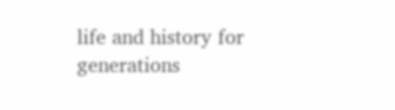life and history for generations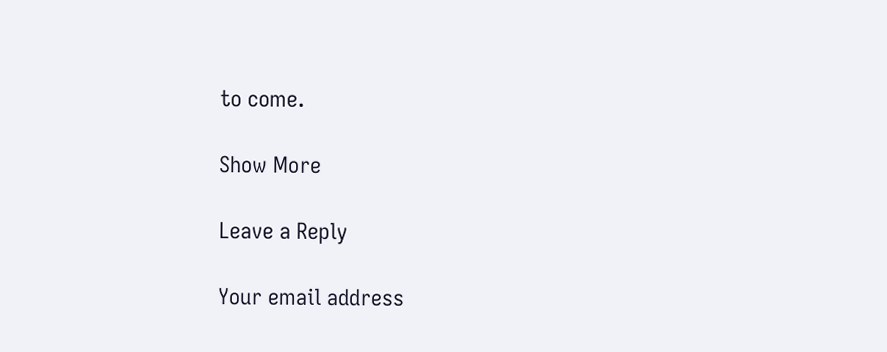to come.

Show More

Leave a Reply

Your email address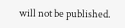will not be published.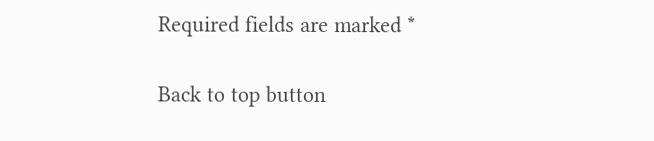Required fields are marked *

Back to top button